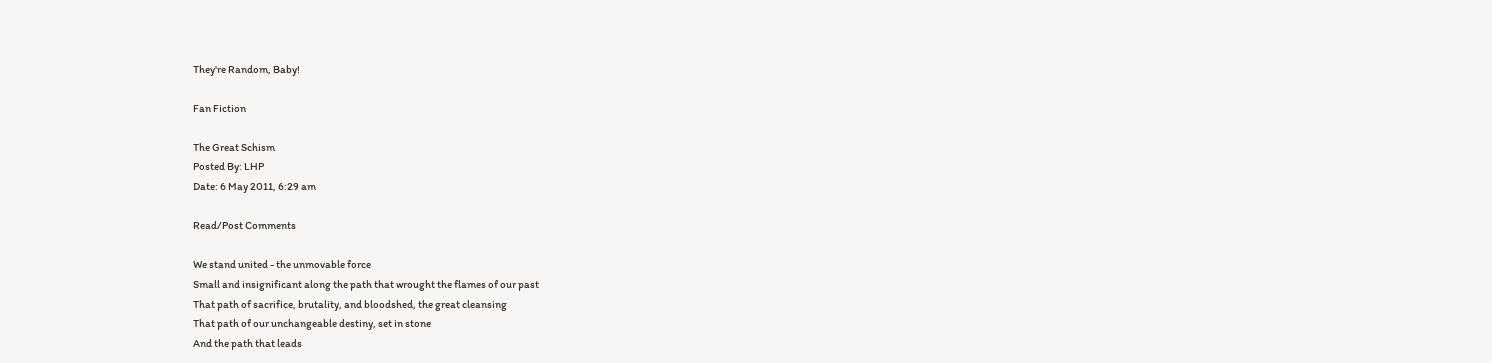They're Random, Baby!

Fan Fiction

The Great Schism
Posted By: LHP
Date: 6 May 2011, 6:29 am

Read/Post Comments

We stand united - the unmovable force
Small and insignificant along the path that wrought the flames of our past
That path of sacrifice, brutality, and bloodshed, the great cleansing
That path of our unchangeable destiny, set in stone
And the path that leads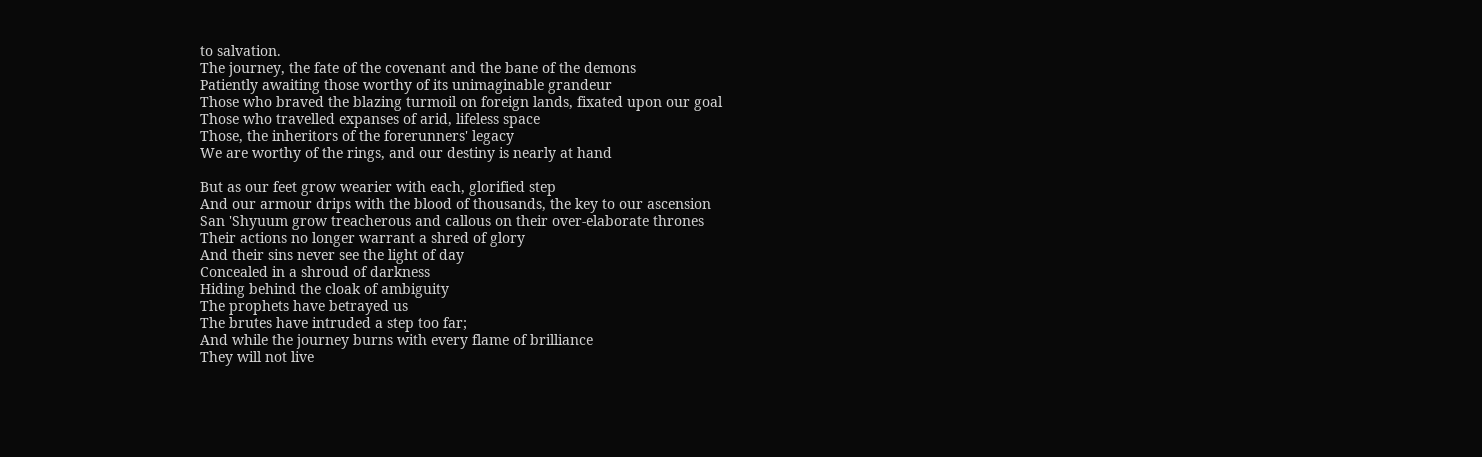to salvation.
The journey, the fate of the covenant and the bane of the demons
Patiently awaiting those worthy of its unimaginable grandeur
Those who braved the blazing turmoil on foreign lands, fixated upon our goal
Those who travelled expanses of arid, lifeless space
Those, the inheritors of the forerunners' legacy
We are worthy of the rings, and our destiny is nearly at hand

But as our feet grow wearier with each, glorified step
And our armour drips with the blood of thousands, the key to our ascension
San 'Shyuum grow treacherous and callous on their over-elaborate thrones
Their actions no longer warrant a shred of glory
And their sins never see the light of day
Concealed in a shroud of darkness
Hiding behind the cloak of ambiguity
The prophets have betrayed us
The brutes have intruded a step too far;
And while the journey burns with every flame of brilliance
They will not live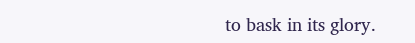to bask in its glory.